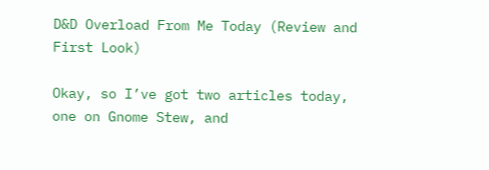D&D Overload From Me Today (Review and First Look)

Okay, so I’ve got two articles today, one on Gnome Stew, and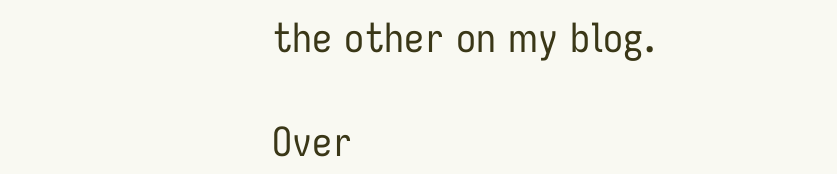the other on my blog.

Over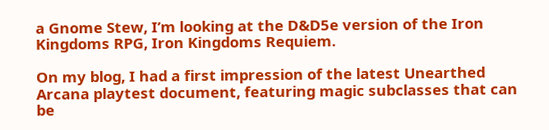a Gnome Stew, I’m looking at the D&D5e version of the Iron Kingdoms RPG, Iron Kingdoms Requiem.

On my blog, I had a first impression of the latest Unearthed Arcana playtest document, featuring magic subclasses that can be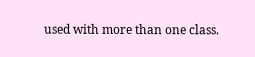used with more than one class.